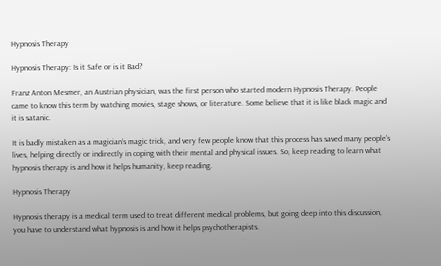Hypnosis Therapy

Hypnosis Therapy: Is it Safe or is it Bad?

Franz Anton Mesmer, an Austrian physician, was the first person who started modern Hypnosis Therapy. People came to know this term by watching movies, stage shows, or literature. Some believe that it is like black magic and it is satanic.

It is badly mistaken as a magician’s magic trick, and very few people know that this process has saved many people’s lives, helping directly or indirectly in coping with their mental and physical issues. So, keep reading to learn what hypnosis therapy is and how it helps humanity, keep reading.

Hypnosis Therapy

Hypnosis therapy is a medical term used to treat different medical problems, but going deep into this discussion, you have to understand what hypnosis is and how it helps psychotherapists.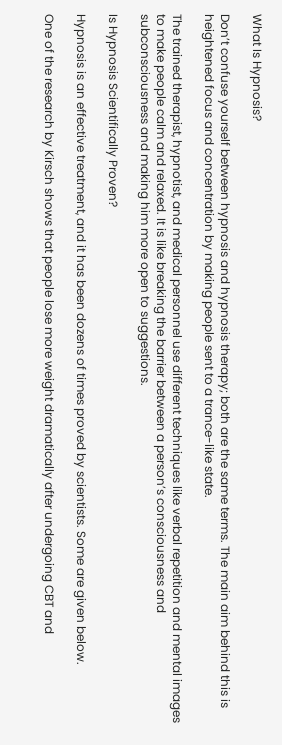What Is Hypnosis?

Don’t confuse yourself between hypnosis and hypnosis therapy; both are the same terms. The main aim behind this is heightened focus and concentration by making people sent to a trance-like state.

The trained therapist, hypnotist, and medical personnel use different techniques like verbal repetition and mental images to make people calm and relaxed. It is like breaking the barrier between a person’s consciousness and subconsciousness and making him more open to suggestions.

Is Hypnosis Scientifically Proven?

Hypnosis is an effective treatment, and it has been dozens of times proved by scientists. Some are given below.

One of the research by Kirsch shows that people lose more weight dramatically after undergoing CBT and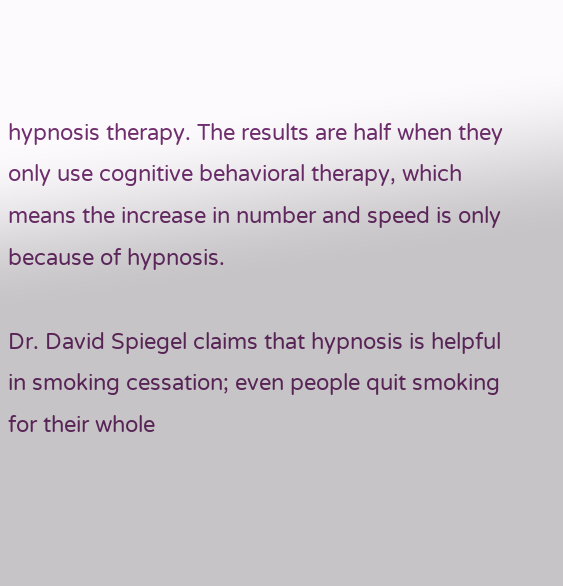hypnosis therapy. The results are half when they only use cognitive behavioral therapy, which means the increase in number and speed is only because of hypnosis.

Dr. David Spiegel claims that hypnosis is helpful in smoking cessation; even people quit smoking for their whole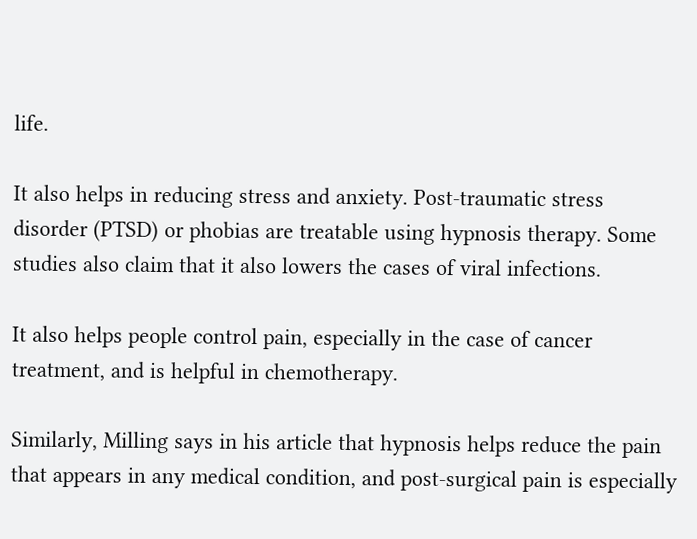life.

It also helps in reducing stress and anxiety. Post-traumatic stress disorder (PTSD) or phobias are treatable using hypnosis therapy. Some studies also claim that it also lowers the cases of viral infections.

It also helps people control pain, especially in the case of cancer treatment, and is helpful in chemotherapy.

Similarly, Milling says in his article that hypnosis helps reduce the pain that appears in any medical condition, and post-surgical pain is especially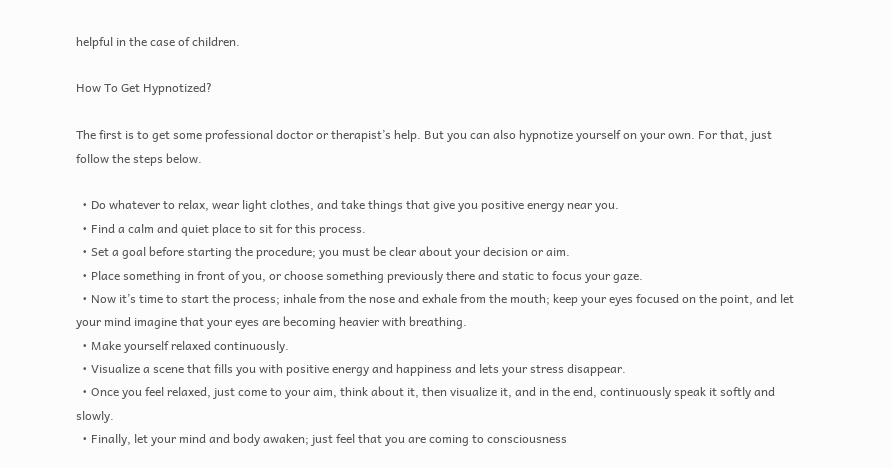helpful in the case of children.

How To Get Hypnotized?

The first is to get some professional doctor or therapist’s help. But you can also hypnotize yourself on your own. For that, just follow the steps below.

  • Do whatever to relax, wear light clothes, and take things that give you positive energy near you.
  • Find a calm and quiet place to sit for this process.
  • Set a goal before starting the procedure; you must be clear about your decision or aim.
  • Place something in front of you, or choose something previously there and static to focus your gaze.
  • Now it’s time to start the process; inhale from the nose and exhale from the mouth; keep your eyes focused on the point, and let your mind imagine that your eyes are becoming heavier with breathing.
  • Make yourself relaxed continuously.
  • Visualize a scene that fills you with positive energy and happiness and lets your stress disappear.
  • Once you feel relaxed, just come to your aim, think about it, then visualize it, and in the end, continuously speak it softly and slowly.
  • Finally, let your mind and body awaken; just feel that you are coming to consciousness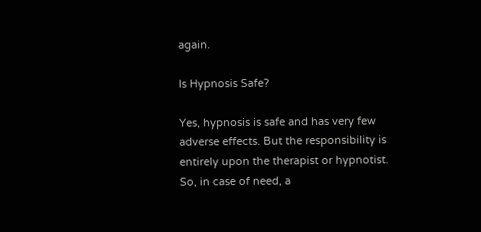again.

Is Hypnosis Safe?

Yes, hypnosis is safe and has very few adverse effects. But the responsibility is entirely upon the therapist or hypnotist. So, in case of need, a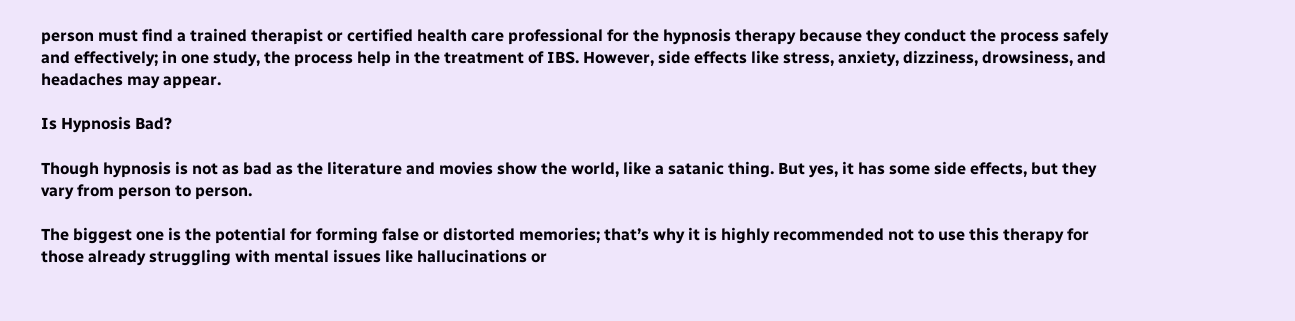person must find a trained therapist or certified health care professional for the hypnosis therapy because they conduct the process safely and effectively; in one study, the process help in the treatment of IBS. However, side effects like stress, anxiety, dizziness, drowsiness, and headaches may appear.

Is Hypnosis Bad?

Though hypnosis is not as bad as the literature and movies show the world, like a satanic thing. But yes, it has some side effects, but they vary from person to person.

The biggest one is the potential for forming false or distorted memories; that’s why it is highly recommended not to use this therapy for those already struggling with mental issues like hallucinations or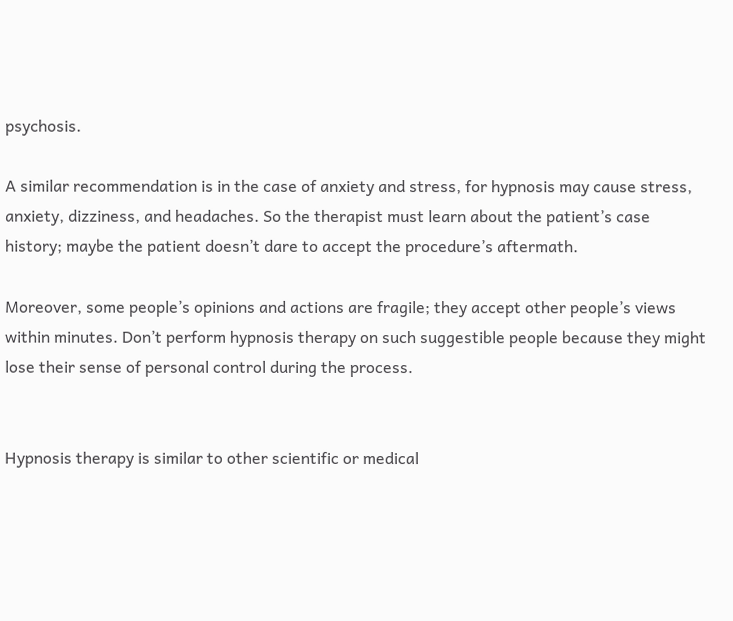psychosis.

A similar recommendation is in the case of anxiety and stress, for hypnosis may cause stress, anxiety, dizziness, and headaches. So the therapist must learn about the patient’s case history; maybe the patient doesn’t dare to accept the procedure’s aftermath.

Moreover, some people’s opinions and actions are fragile; they accept other people’s views within minutes. Don’t perform hypnosis therapy on such suggestible people because they might lose their sense of personal control during the process.


Hypnosis therapy is similar to other scientific or medical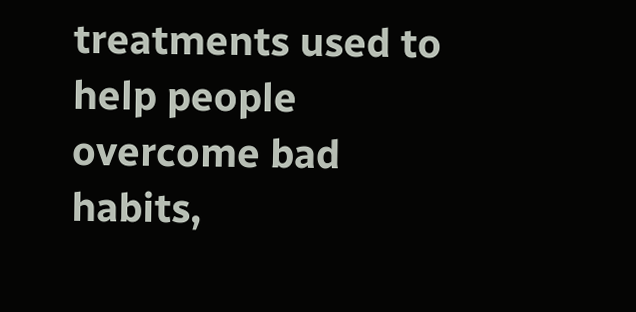treatments used to help people overcome bad habits,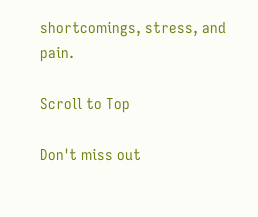shortcomings, stress, and pain.

Scroll to Top

Don't miss out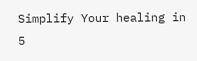Simplify Your healing in 5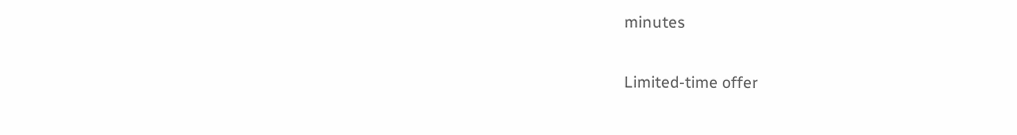minutes

Limited-time offer